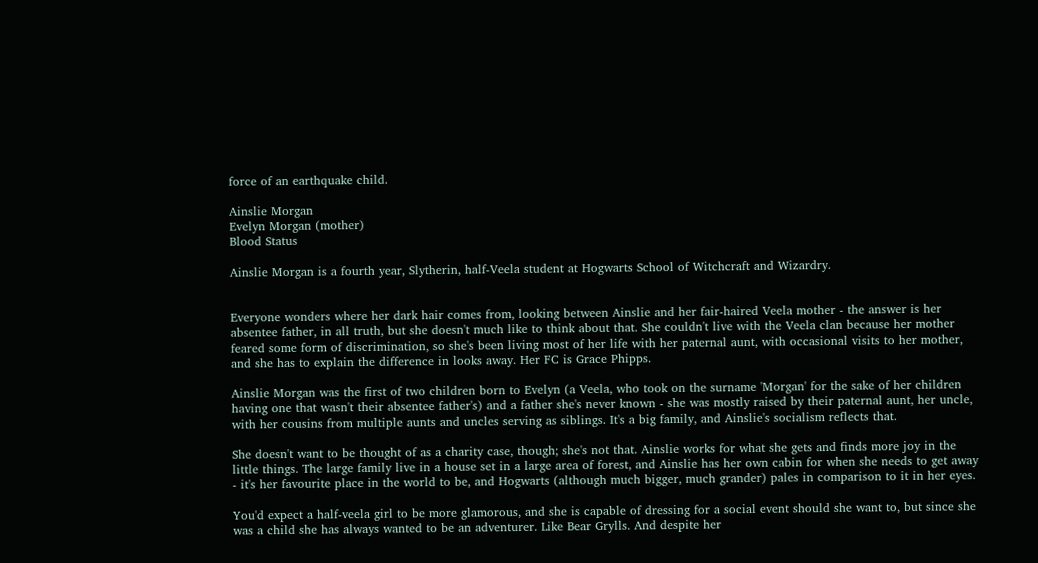force of an earthquake child.

Ainslie Morgan
Evelyn Morgan (mother)
Blood Status

Ainslie Morgan is a fourth year, Slytherin, half-Veela student at Hogwarts School of Witchcraft and Wizardry.


Everyone wonders where her dark hair comes from, looking between Ainslie and her fair-haired Veela mother - the answer is her absentee father, in all truth, but she doesn't much like to think about that. She couldn't live with the Veela clan because her mother feared some form of discrimination, so she's been living most of her life with her paternal aunt, with occasional visits to her mother, and she has to explain the difference in looks away. Her FC is Grace Phipps.

Ainslie Morgan was the first of two children born to Evelyn (a Veela, who took on the surname 'Morgan' for the sake of her children having one that wasn't their absentee father's) and a father she's never known - she was mostly raised by their paternal aunt, her uncle, with her cousins from multiple aunts and uncles serving as siblings. It's a big family, and Ainslie's socialism reflects that.

She doesn't want to be thought of as a charity case, though; she's not that. Ainslie works for what she gets and finds more joy in the little things. The large family live in a house set in a large area of forest, and Ainslie has her own cabin for when she needs to get away - it's her favourite place in the world to be, and Hogwarts (although much bigger, much grander) pales in comparison to it in her eyes.

You'd expect a half-veela girl to be more glamorous, and she is capable of dressing for a social event should she want to, but since she was a child she has always wanted to be an adventurer. Like Bear Grylls. And despite her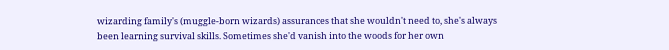wizarding family's (muggle-born wizards) assurances that she wouldn't need to, she's always been learning survival skills. Sometimes she'd vanish into the woods for her own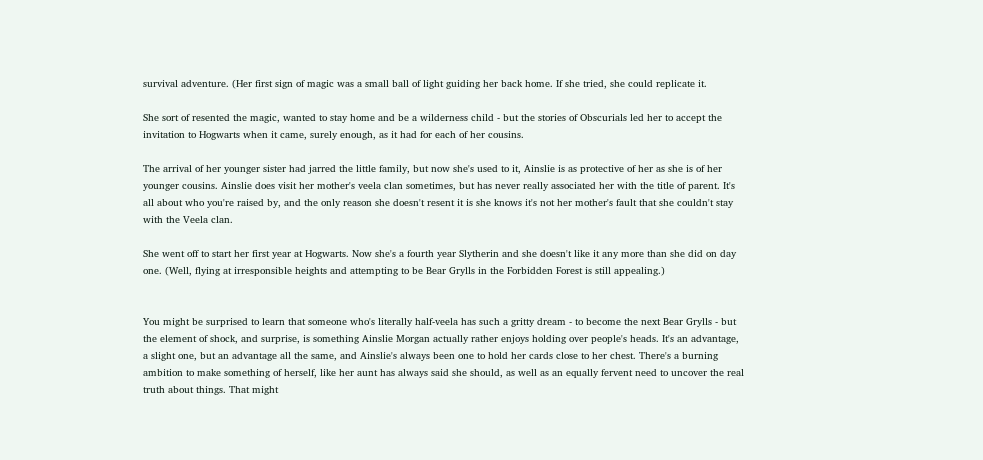survival adventure. (Her first sign of magic was a small ball of light guiding her back home. If she tried, she could replicate it.

She sort of resented the magic, wanted to stay home and be a wilderness child - but the stories of Obscurials led her to accept the invitation to Hogwarts when it came, surely enough, as it had for each of her cousins.

The arrival of her younger sister had jarred the little family, but now she's used to it, Ainslie is as protective of her as she is of her younger cousins. Ainslie does visit her mother's veela clan sometimes, but has never really associated her with the title of parent. It's all about who you're raised by, and the only reason she doesn't resent it is she knows it's not her mother's fault that she couldn't stay with the Veela clan.

She went off to start her first year at Hogwarts. Now she's a fourth year Slytherin and she doesn't like it any more than she did on day one. (Well, flying at irresponsible heights and attempting to be Bear Grylls in the Forbidden Forest is still appealing.)


You might be surprised to learn that someone who's literally half-veela has such a gritty dream - to become the next Bear Grylls - but the element of shock, and surprise, is something Ainslie Morgan actually rather enjoys holding over people's heads. It's an advantage, a slight one, but an advantage all the same, and Ainslie's always been one to hold her cards close to her chest. There's a burning ambition to make something of herself, like her aunt has always said she should, as well as an equally fervent need to uncover the real truth about things. That might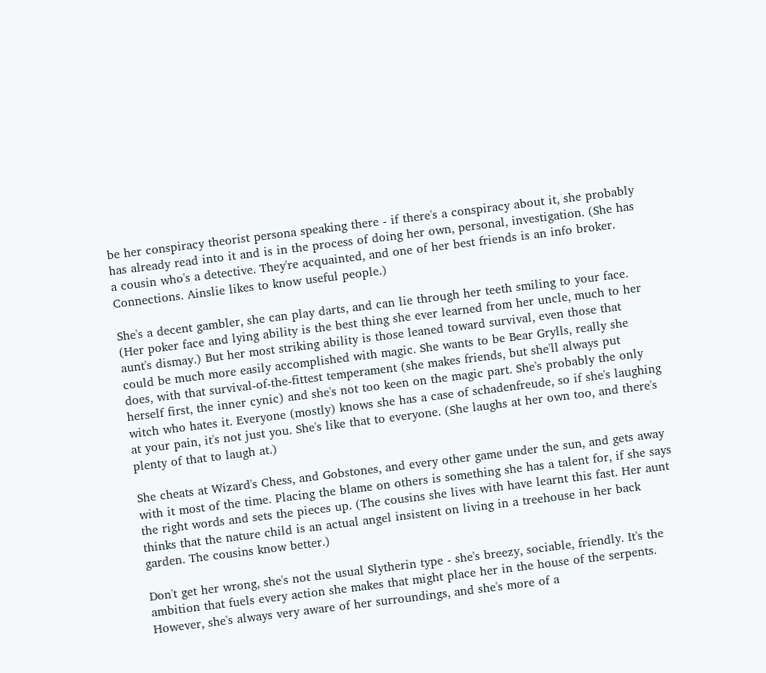be her conspiracy theorist persona speaking there - if there's a conspiracy about it, she probably has already read into it and is in the process of doing her own, personal, investigation. (She has a cousin who's a detective. They're acquainted, and one of her best friends is an info broker. Connections. Ainslie likes to know useful people.)

She's a decent gambler, she can play darts, and can lie through her teeth smiling to your face. (Her poker face and lying ability is the best thing she ever learned from her uncle, much to her aunt's dismay.) But her most striking ability is those leaned toward survival, even those that could be much more easily accomplished with magic. She wants to be Bear Grylls, really she does, with that survival-of-the-fittest temperament (she makes friends, but she'll always put herself first, the inner cynic) and she's not too keen on the magic part. She's probably the only witch who hates it. Everyone (mostly) knows she has a case of schadenfreude, so if she's laughing at your pain, it's not just you. She's like that to everyone. (She laughs at her own too, and there's plenty of that to laugh at.)

She cheats at Wizard's Chess, and Gobstones, and every other game under the sun, and gets away with it most of the time. Placing the blame on others is something she has a talent for, if she says the right words and sets the pieces up. (The cousins she lives with have learnt this fast. Her aunt thinks that the nature child is an actual angel insistent on living in a treehouse in her back garden. The cousins know better.)

Don't get her wrong, she's not the usual Slytherin type - she's breezy, sociable, friendly. It's the ambition that fuels every action she makes that might place her in the house of the serpents. However, she's always very aware of her surroundings, and she's more of a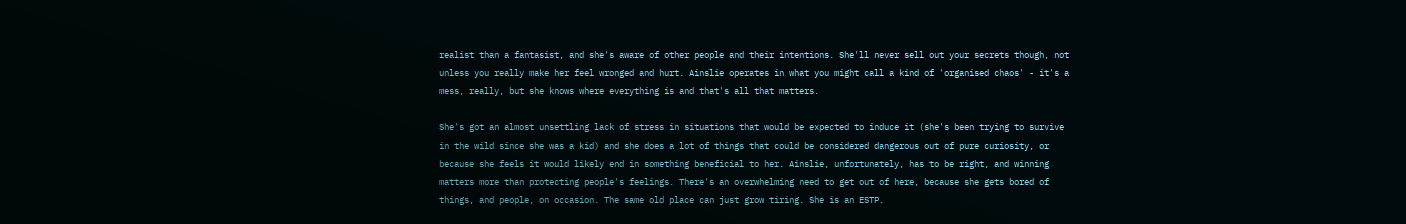realist than a fantasist, and she's aware of other people and their intentions. She'll never sell out your secrets though, not unless you really make her feel wronged and hurt. Ainslie operates in what you might call a kind of 'organised chaos' - it's a mess, really, but she knows where everything is and that's all that matters.

She's got an almost unsettling lack of stress in situations that would be expected to induce it (she's been trying to survive in the wild since she was a kid) and she does a lot of things that could be considered dangerous out of pure curiosity, or because she feels it would likely end in something beneficial to her. Ainslie, unfortunately, has to be right, and winning matters more than protecting people's feelings. There's an overwhelming need to get out of here, because she gets bored of things, and people, on occasion. The same old place can just grow tiring. She is an ESTP.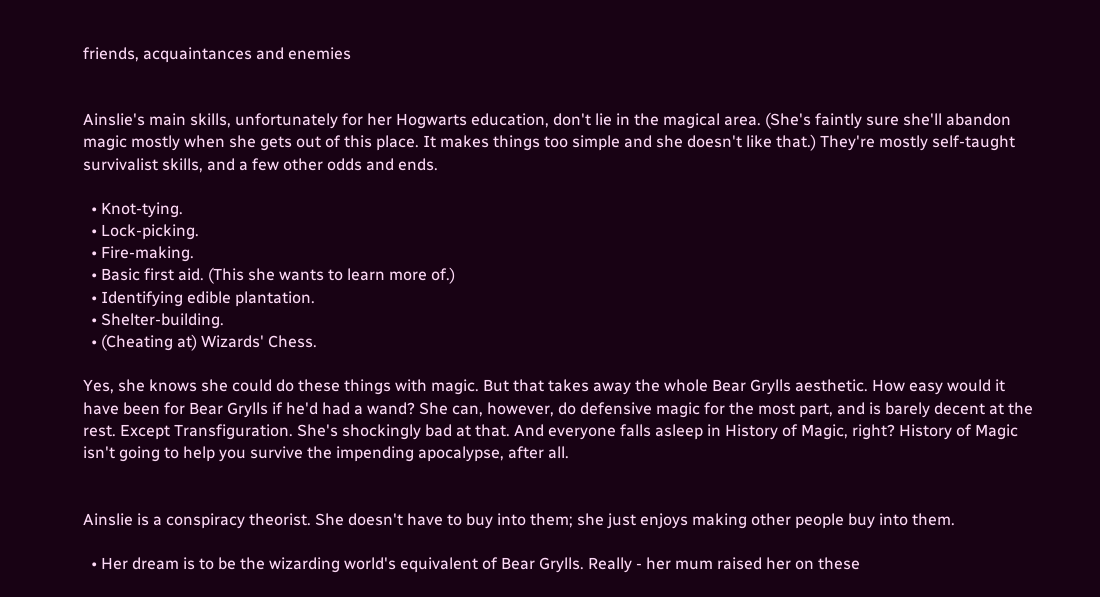friends, acquaintances and enemies


Ainslie's main skills, unfortunately for her Hogwarts education, don't lie in the magical area. (She's faintly sure she'll abandon magic mostly when she gets out of this place. It makes things too simple and she doesn't like that.) They're mostly self-taught survivalist skills, and a few other odds and ends.

  • Knot-tying.
  • Lock-picking.
  • Fire-making.
  • Basic first aid. (This she wants to learn more of.)
  • Identifying edible plantation.
  • Shelter-building.
  • (Cheating at) Wizards' Chess.

Yes, she knows she could do these things with magic. But that takes away the whole Bear Grylls aesthetic. How easy would it have been for Bear Grylls if he'd had a wand? She can, however, do defensive magic for the most part, and is barely decent at the rest. Except Transfiguration. She's shockingly bad at that. And everyone falls asleep in History of Magic, right? History of Magic isn't going to help you survive the impending apocalypse, after all.


Ainslie is a conspiracy theorist. She doesn't have to buy into them; she just enjoys making other people buy into them.

  • Her dream is to be the wizarding world's equivalent of Bear Grylls. Really - her mum raised her on these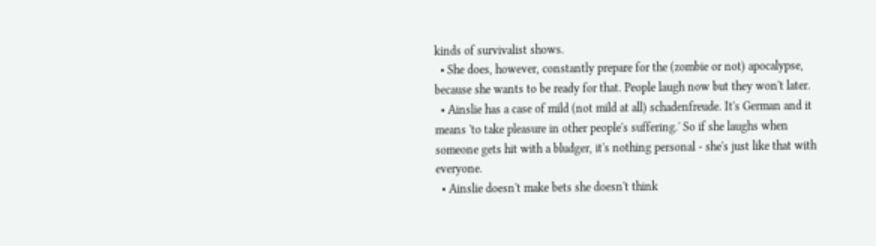kinds of survivalist shows.
  • She does, however, constantly prepare for the (zombie or not) apocalypse, because she wants to be ready for that. People laugh now but they won't later.
  • Ainslie has a case of mild (not mild at all) schadenfreude. It's German and it means 'to take pleasure in other people's suffering.' So if she laughs when someone gets hit with a bludger, it's nothing personal - she's just like that with everyone.
  • Ainslie doesn't make bets she doesn't think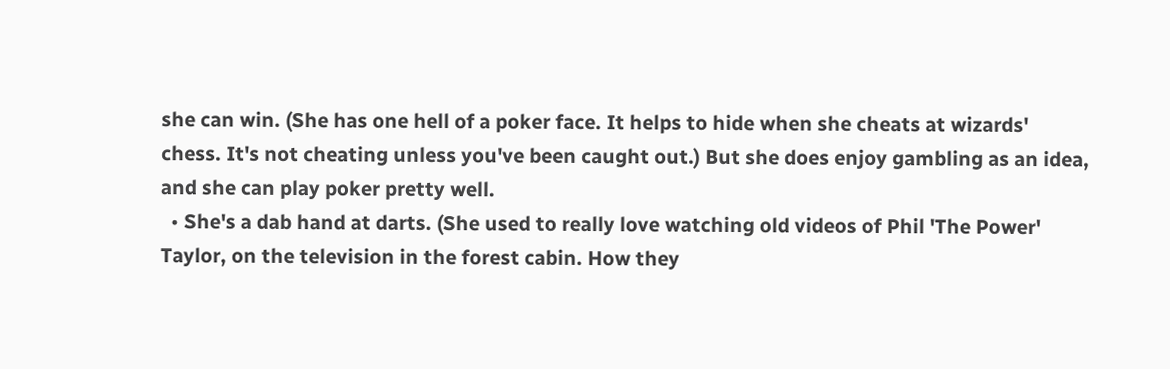she can win. (She has one hell of a poker face. It helps to hide when she cheats at wizards' chess. It's not cheating unless you've been caught out.) But she does enjoy gambling as an idea, and she can play poker pretty well.
  • She's a dab hand at darts. (She used to really love watching old videos of Phil 'The Power' Taylor, on the television in the forest cabin. How they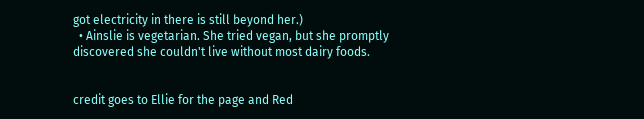got electricity in there is still beyond her.)
  • Ainslie is vegetarian. She tried vegan, but she promptly discovered she couldn't live without most dairy foods.


credit goes to Ellie for the page and Red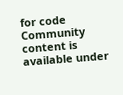for code
Community content is available under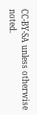CC-BY-SA unless otherwise noted.